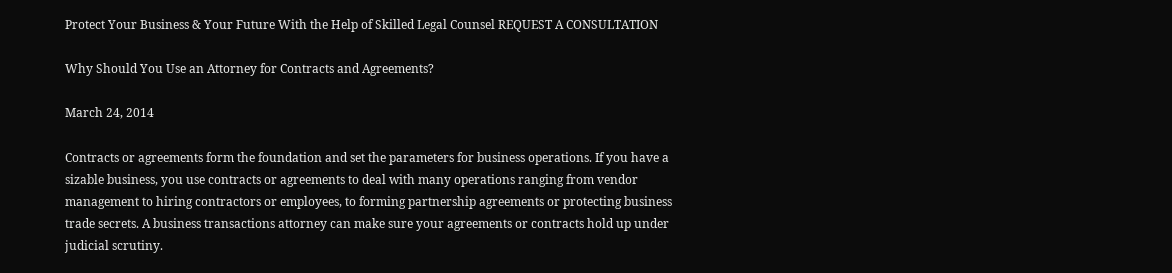Protect Your Business & Your Future With the Help of Skilled Legal Counsel REQUEST A CONSULTATION

Why Should You Use an Attorney for Contracts and Agreements?

March 24, 2014

Contracts or agreements form the foundation and set the parameters for business operations. If you have a sizable business, you use contracts or agreements to deal with many operations ranging from vendor management to hiring contractors or employees, to forming partnership agreements or protecting business trade secrets. A business transactions attorney can make sure your agreements or contracts hold up under judicial scrutiny.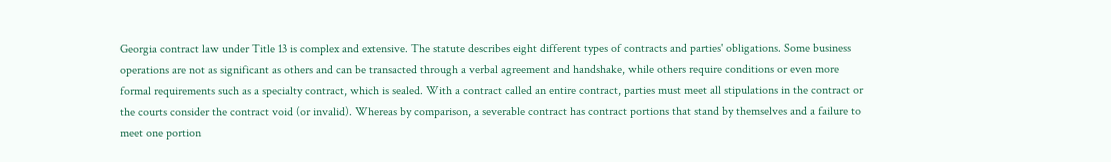Georgia contract law under Title 13 is complex and extensive. The statute describes eight different types of contracts and parties' obligations. Some business operations are not as significant as others and can be transacted through a verbal agreement and handshake, while others require conditions or even more formal requirements such as a specialty contract, which is sealed. With a contract called an entire contract, parties must meet all stipulations in the contract or the courts consider the contract void (or invalid). Whereas by comparison, a severable contract has contract portions that stand by themselves and a failure to meet one portion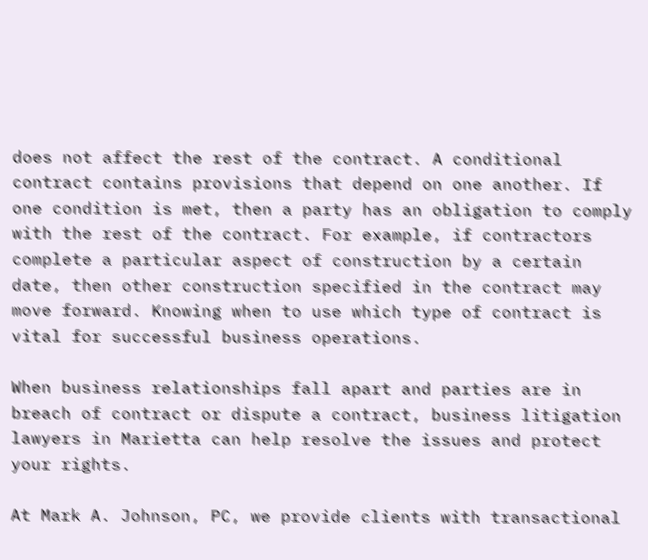does not affect the rest of the contract. A conditional contract contains provisions that depend on one another. If one condition is met, then a party has an obligation to comply with the rest of the contract. For example, if contractors complete a particular aspect of construction by a certain date, then other construction specified in the contract may move forward. Knowing when to use which type of contract is vital for successful business operations.

When business relationships fall apart and parties are in breach of contract or dispute a contract, business litigation lawyers in Marietta can help resolve the issues and protect your rights.

At Mark A. Johnson, PC, we provide clients with transactional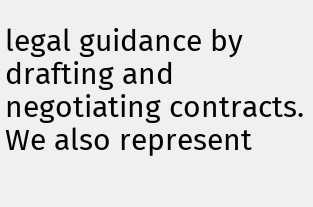legal guidance by drafting and negotiating contracts. We also represent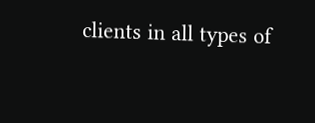clients in all types of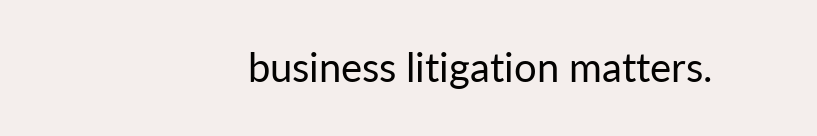business litigation matters.